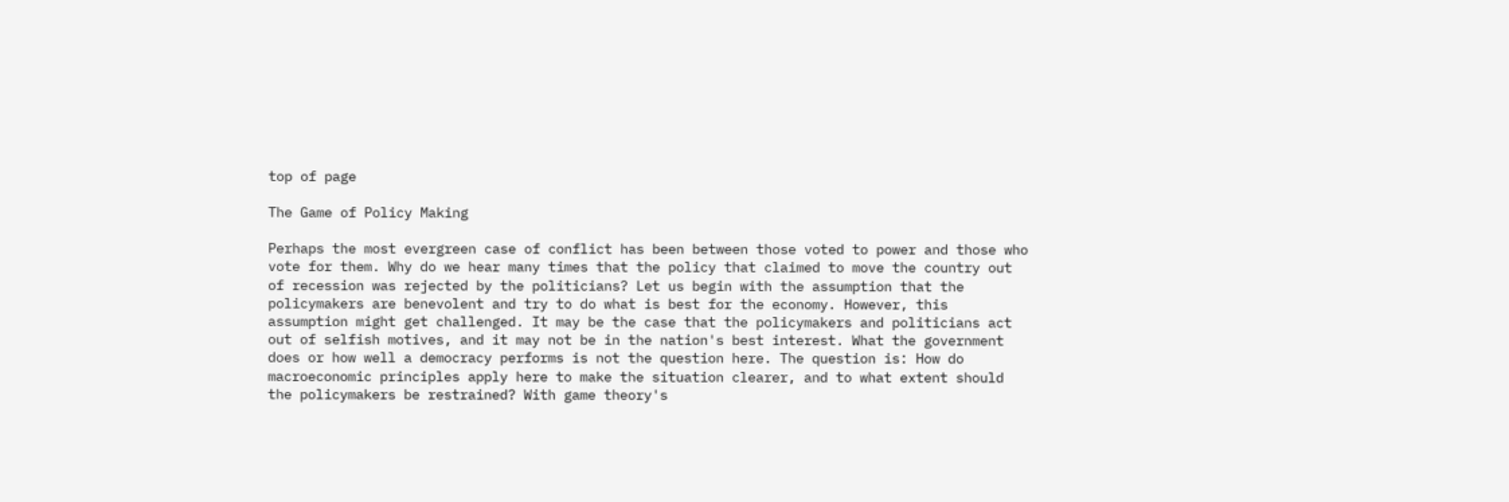top of page

The Game of Policy Making

Perhaps the most evergreen case of conflict has been between those voted to power and those who vote for them. Why do we hear many times that the policy that claimed to move the country out of recession was rejected by the politicians? Let us begin with the assumption that the policymakers are benevolent and try to do what is best for the economy. However, this assumption might get challenged. It may be the case that the policymakers and politicians act out of selfish motives, and it may not be in the nation's best interest. What the government does or how well a democracy performs is not the question here. The question is: How do macroeconomic principles apply here to make the situation clearer, and to what extent should the policymakers be restrained? With game theory's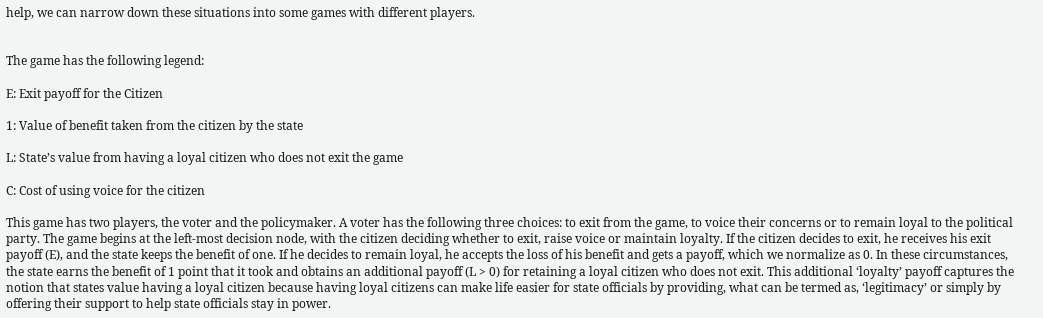help, we can narrow down these situations into some games with different players.


The game has the following legend:

E: Exit payoff for the Citizen

1: Value of benefit taken from the citizen by the state

L: State’s value from having a loyal citizen who does not exit the game

C: Cost of using voice for the citizen

This game has two players, the voter and the policymaker. A voter has the following three choices: to exit from the game, to voice their concerns or to remain loyal to the political party. The game begins at the left-most decision node, with the citizen deciding whether to exit, raise voice or maintain loyalty. If the citizen decides to exit, he receives his exit payoff (E), and the state keeps the benefit of one. If he decides to remain loyal, he accepts the loss of his benefit and gets a payoff, which we normalize as 0. In these circumstances, the state earns the benefit of 1 point that it took and obtains an additional payoff (L > 0) for retaining a loyal citizen who does not exit. This additional ‘loyalty’ payoff captures the notion that states value having a loyal citizen because having loyal citizens can make life easier for state officials by providing, what can be termed as, ‘legitimacy’ or simply by offering their support to help state officials stay in power.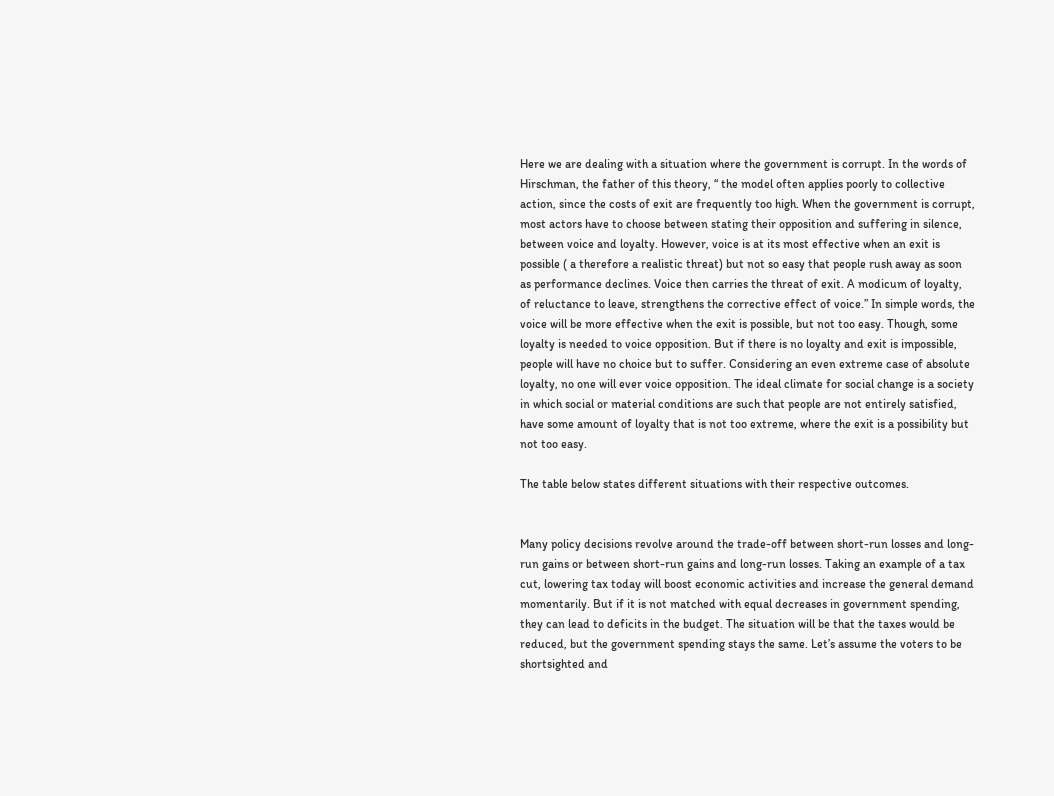Here we are dealing with a situation where the government is corrupt. In the words of Hirschman, the father of this theory, “ the model often applies poorly to collective action, since the costs of exit are frequently too high. When the government is corrupt, most actors have to choose between stating their opposition and suffering in silence, between voice and loyalty. However, voice is at its most effective when an exit is possible ( a therefore a realistic threat) but not so easy that people rush away as soon as performance declines. Voice then carries the threat of exit. A modicum of loyalty, of reluctance to leave, strengthens the corrective effect of voice.” In simple words, the voice will be more effective when the exit is possible, but not too easy. Though, some loyalty is needed to voice opposition. But if there is no loyalty and exit is impossible, people will have no choice but to suffer. Considering an even extreme case of absolute loyalty, no one will ever voice opposition. The ideal climate for social change is a society in which social or material conditions are such that people are not entirely satisfied, have some amount of loyalty that is not too extreme, where the exit is a possibility but not too easy.

The table below states different situations with their respective outcomes.


Many policy decisions revolve around the trade-off between short-run losses and long-run gains or between short-run gains and long-run losses. Taking an example of a tax cut, lowering tax today will boost economic activities and increase the general demand momentarily. But if it is not matched with equal decreases in government spending, they can lead to deficits in the budget. The situation will be that the taxes would be reduced, but the government spending stays the same. Let’s assume the voters to be shortsighted and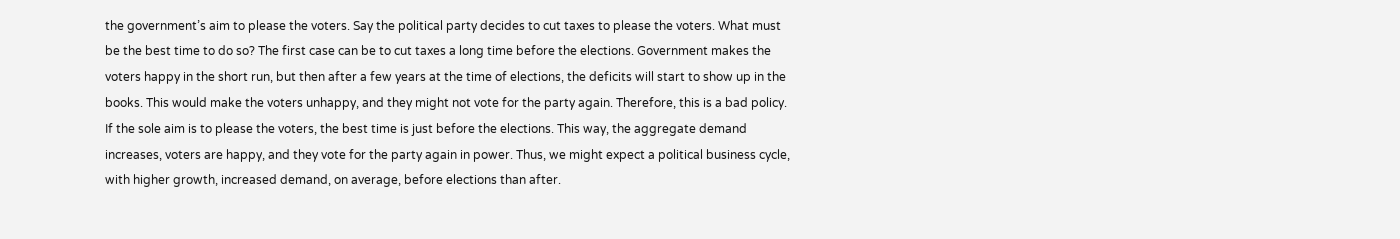the government’s aim to please the voters. Say the political party decides to cut taxes to please the voters. What must be the best time to do so? The first case can be to cut taxes a long time before the elections. Government makes the voters happy in the short run, but then after a few years at the time of elections, the deficits will start to show up in the books. This would make the voters unhappy, and they might not vote for the party again. Therefore, this is a bad policy. If the sole aim is to please the voters, the best time is just before the elections. This way, the aggregate demand increases, voters are happy, and they vote for the party again in power. Thus, we might expect a political business cycle, with higher growth, increased demand, on average, before elections than after.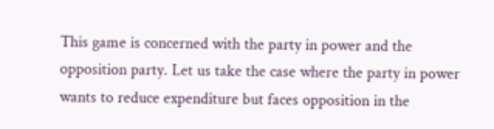This game is concerned with the party in power and the opposition party. Let us take the case where the party in power wants to reduce expenditure but faces opposition in the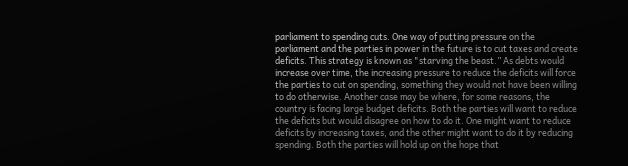parliament to spending cuts. One way of putting pressure on the parliament and the parties in power in the future is to cut taxes and create deficits. This strategy is known as "starving the beast.” As debts would increase over time, the increasing pressure to reduce the deficits will force the parties to cut on spending, something they would not have been willing to do otherwise. Another case may be where, for some reasons, the country is facing large budget deficits. Both the parties will want to reduce the deficits but would disagree on how to do it. One might want to reduce deficits by increasing taxes, and the other might want to do it by reducing spending. Both the parties will hold up on the hope that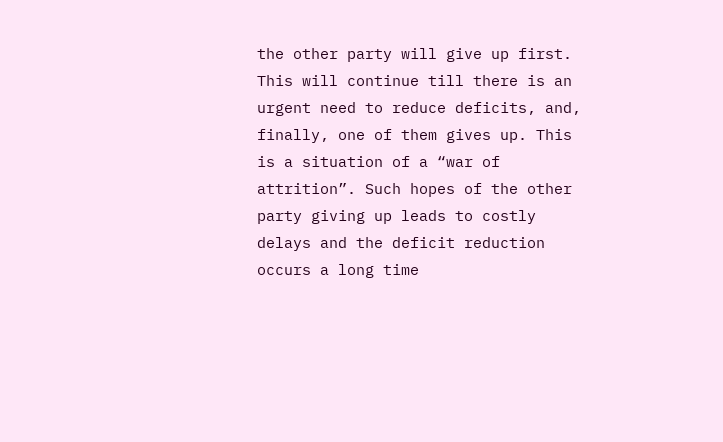the other party will give up first. This will continue till there is an urgent need to reduce deficits, and, finally, one of them gives up. This is a situation of a “war of attrition”. Such hopes of the other party giving up leads to costly delays and the deficit reduction occurs a long time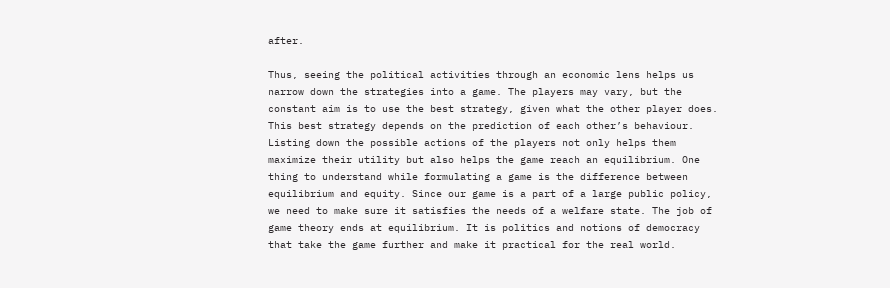after.

Thus, seeing the political activities through an economic lens helps us narrow down the strategies into a game. The players may vary, but the constant aim is to use the best strategy, given what the other player does. This best strategy depends on the prediction of each other’s behaviour. Listing down the possible actions of the players not only helps them maximize their utility but also helps the game reach an equilibrium. One thing to understand while formulating a game is the difference between equilibrium and equity. Since our game is a part of a large public policy, we need to make sure it satisfies the needs of a welfare state. The job of game theory ends at equilibrium. It is politics and notions of democracy that take the game further and make it practical for the real world.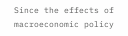Since the effects of macroeconomic policy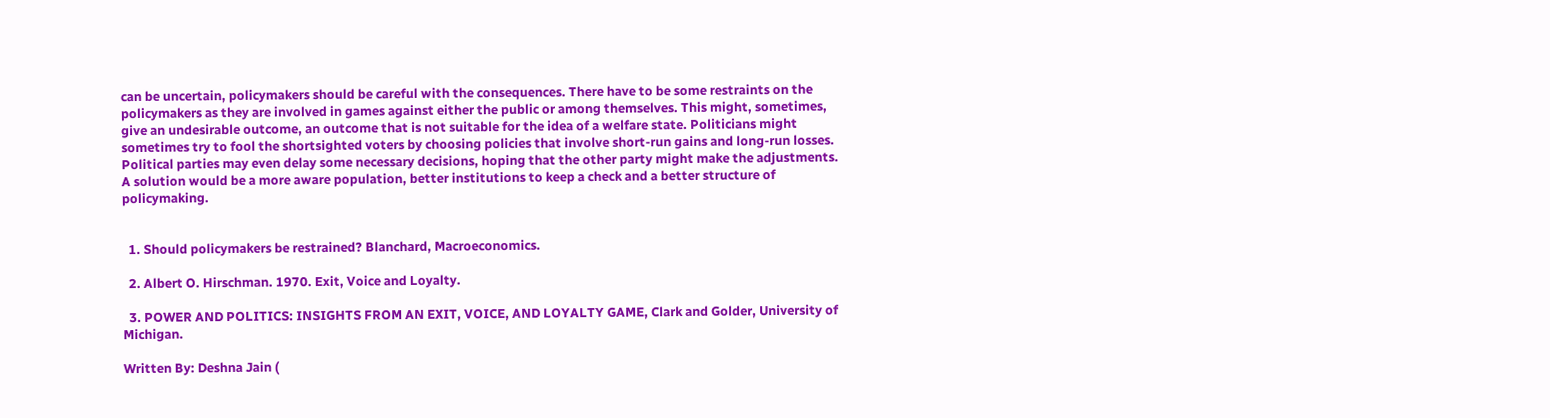can be uncertain, policymakers should be careful with the consequences. There have to be some restraints on the policymakers as they are involved in games against either the public or among themselves. This might, sometimes, give an undesirable outcome, an outcome that is not suitable for the idea of a welfare state. Politicians might sometimes try to fool the shortsighted voters by choosing policies that involve short-run gains and long-run losses. Political parties may even delay some necessary decisions, hoping that the other party might make the adjustments. A solution would be a more aware population, better institutions to keep a check and a better structure of policymaking.


  1. Should policymakers be restrained? Blanchard, Macroeconomics.

  2. Albert O. Hirschman. 1970. Exit, Voice and Loyalty.

  3. POWER AND POLITICS: INSIGHTS FROM AN EXIT, VOICE, AND LOYALTY GAME, Clark and Golder, University of Michigan.

Written By: Deshna Jain (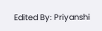Edited By: Priyanshi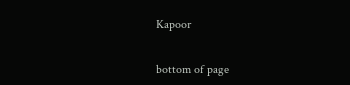Kapoor


bottom of page